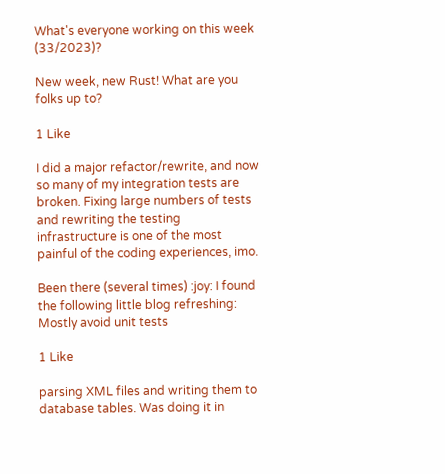What's everyone working on this week (33/2023)?

New week, new Rust! What are you folks up to?

1 Like

I did a major refactor/rewrite, and now so many of my integration tests are broken. Fixing large numbers of tests and rewriting the testing infrastructure is one of the most painful of the coding experiences, imo.

Been there (several times) :joy: I found the following little blog refreshing: Mostly avoid unit tests

1 Like

parsing XML files and writing them to database tables. Was doing it in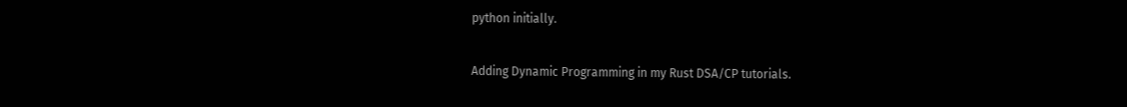python initially.

Adding Dynamic Programming in my Rust DSA/CP tutorials.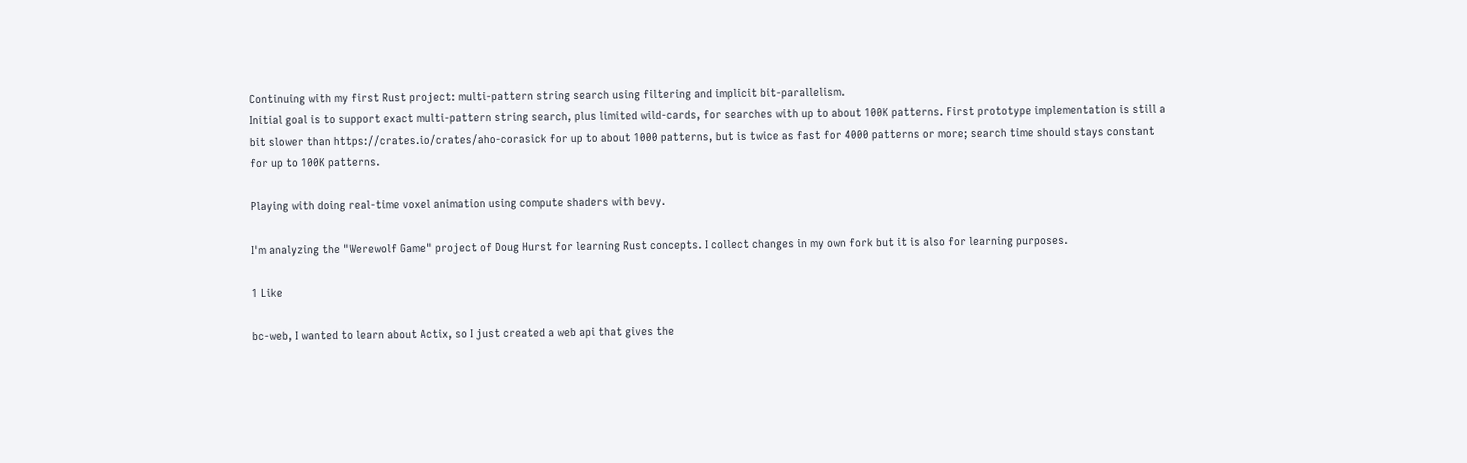Continuing with my first Rust project: multi-pattern string search using filtering and implicit bit-parallelism.
Initial goal is to support exact multi-pattern string search, plus limited wild-cards, for searches with up to about 100K patterns. First prototype implementation is still a bit slower than https://crates.io/crates/aho-corasick for up to about 1000 patterns, but is twice as fast for 4000 patterns or more; search time should stays constant for up to 100K patterns.

Playing with doing real-time voxel animation using compute shaders with bevy.

I'm analyzing the "Werewolf Game" project of Doug Hurst for learning Rust concepts. I collect changes in my own fork but it is also for learning purposes.

1 Like

bc-web, I wanted to learn about Actix, so I just created a web api that gives the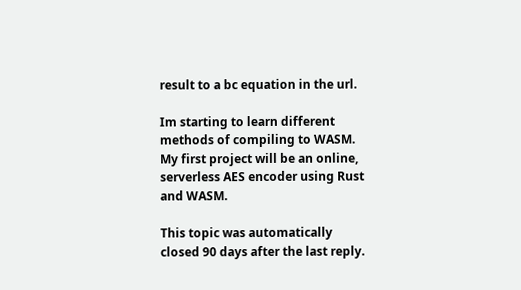result to a bc equation in the url.

Im starting to learn different methods of compiling to WASM. My first project will be an online, serverless AES encoder using Rust and WASM.

This topic was automatically closed 90 days after the last reply.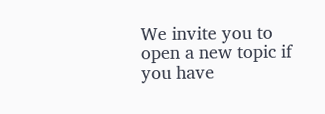We invite you to open a new topic if you have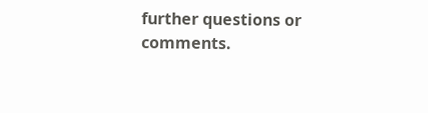further questions or comments.